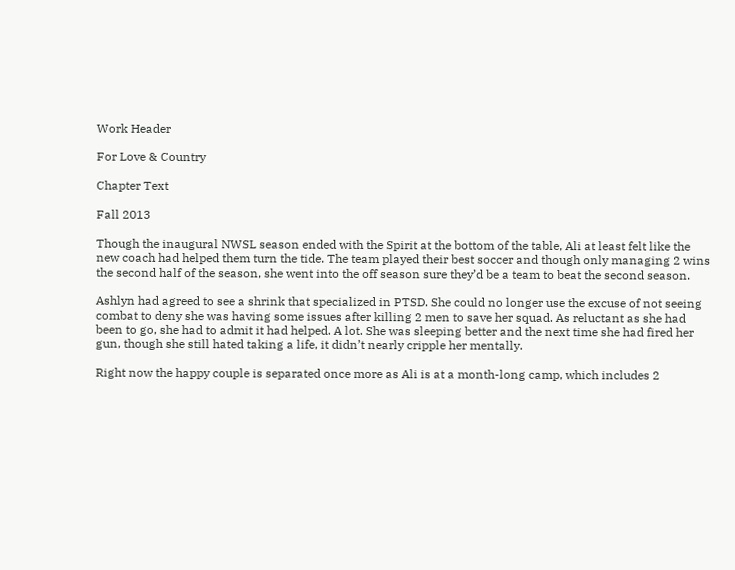Work Header

For Love & Country

Chapter Text

Fall 2013

Though the inaugural NWSL season ended with the Spirit at the bottom of the table, Ali at least felt like the new coach had helped them turn the tide. The team played their best soccer and though only managing 2 wins the second half of the season, she went into the off season sure they’d be a team to beat the second season.

Ashlyn had agreed to see a shrink that specialized in PTSD. She could no longer use the excuse of not seeing combat to deny she was having some issues after killing 2 men to save her squad. As reluctant as she had been to go, she had to admit it had helped. A lot. She was sleeping better and the next time she had fired her gun, though she still hated taking a life, it didn’t nearly cripple her mentally.

Right now the happy couple is separated once more as Ali is at a month-long camp, which includes 2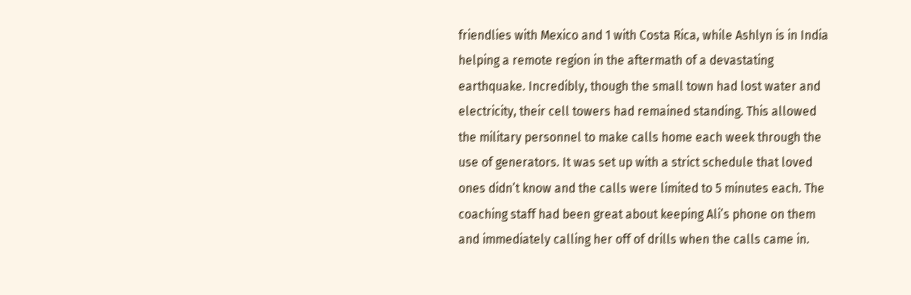friendlies with Mexico and 1 with Costa Rica, while Ashlyn is in India helping a remote region in the aftermath of a devastating earthquake. Incredibly, though the small town had lost water and electricity, their cell towers had remained standing. This allowed the military personnel to make calls home each week through the use of generators. It was set up with a strict schedule that loved ones didn’t know and the calls were limited to 5 minutes each. The coaching staff had been great about keeping Ali’s phone on them and immediately calling her off of drills when the calls came in.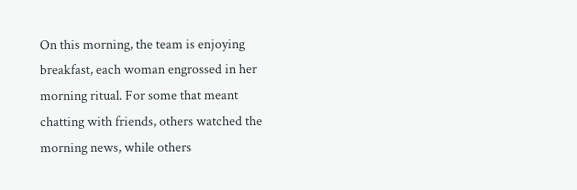On this morning, the team is enjoying breakfast, each woman engrossed in her morning ritual. For some that meant chatting with friends, others watched the morning news, while others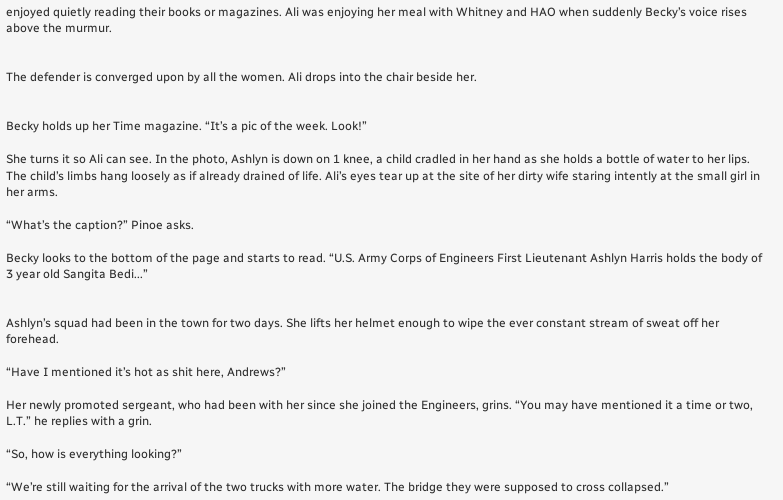enjoyed quietly reading their books or magazines. Ali was enjoying her meal with Whitney and HAO when suddenly Becky’s voice rises above the murmur.


The defender is converged upon by all the women. Ali drops into the chair beside her.


Becky holds up her Time magazine. “It’s a pic of the week. Look!”

She turns it so Ali can see. In the photo, Ashlyn is down on 1 knee, a child cradled in her hand as she holds a bottle of water to her lips. The child’s limbs hang loosely as if already drained of life. Ali’s eyes tear up at the site of her dirty wife staring intently at the small girl in her arms.

“What’s the caption?” Pinoe asks.

Becky looks to the bottom of the page and starts to read. “U.S. Army Corps of Engineers First Lieutenant Ashlyn Harris holds the body of 3 year old Sangita Bedi...”


Ashlyn’s squad had been in the town for two days. She lifts her helmet enough to wipe the ever constant stream of sweat off her forehead.

“Have I mentioned it’s hot as shit here, Andrews?”

Her newly promoted sergeant, who had been with her since she joined the Engineers, grins. “You may have mentioned it a time or two, L.T.” he replies with a grin.

“So, how is everything looking?”

“We’re still waiting for the arrival of the two trucks with more water. The bridge they were supposed to cross collapsed.”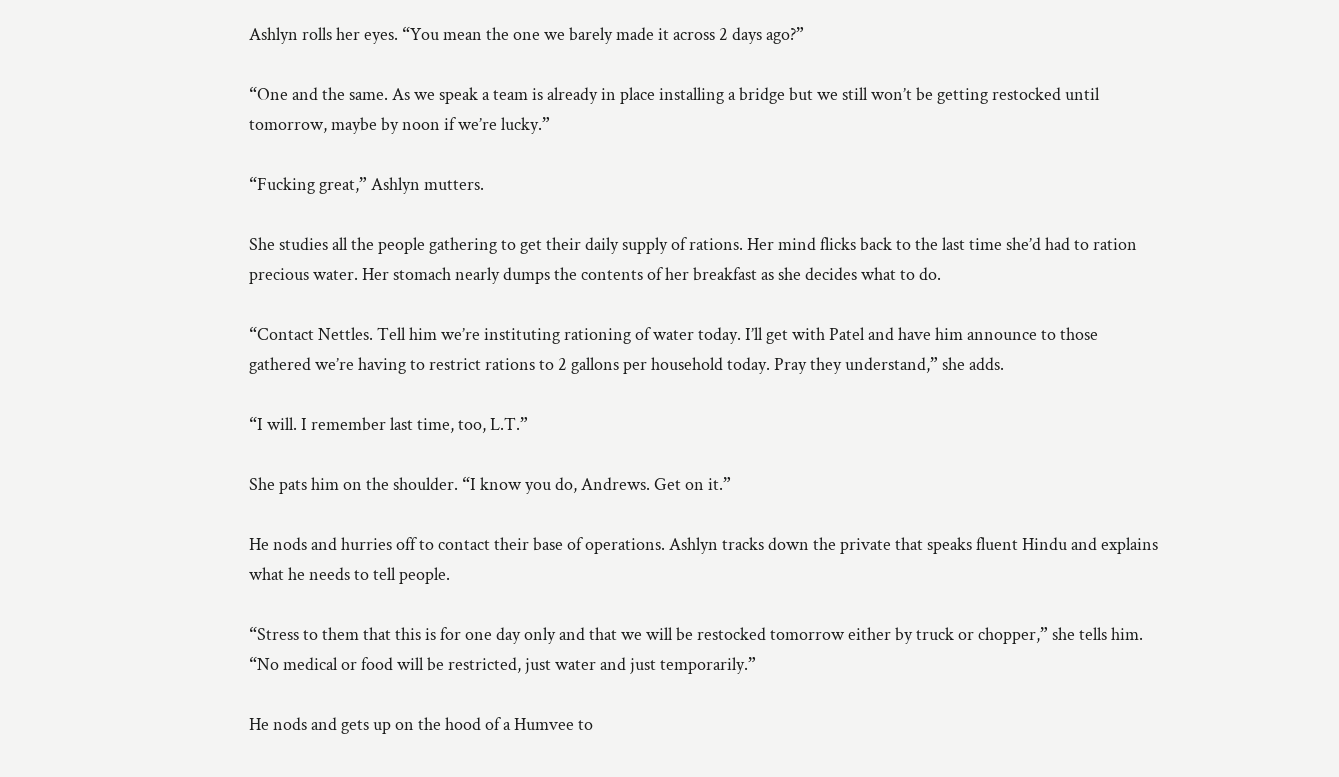Ashlyn rolls her eyes. “You mean the one we barely made it across 2 days ago?”

“One and the same. As we speak a team is already in place installing a bridge but we still won’t be getting restocked until tomorrow, maybe by noon if we’re lucky.”

“Fucking great,” Ashlyn mutters.

She studies all the people gathering to get their daily supply of rations. Her mind flicks back to the last time she’d had to ration precious water. Her stomach nearly dumps the contents of her breakfast as she decides what to do.

“Contact Nettles. Tell him we’re instituting rationing of water today. I’ll get with Patel and have him announce to those gathered we’re having to restrict rations to 2 gallons per household today. Pray they understand,” she adds.

“I will. I remember last time, too, L.T.”

She pats him on the shoulder. “I know you do, Andrews. Get on it.”

He nods and hurries off to contact their base of operations. Ashlyn tracks down the private that speaks fluent Hindu and explains what he needs to tell people.

“Stress to them that this is for one day only and that we will be restocked tomorrow either by truck or chopper,” she tells him. “No medical or food will be restricted, just water and just temporarily.”

He nods and gets up on the hood of a Humvee to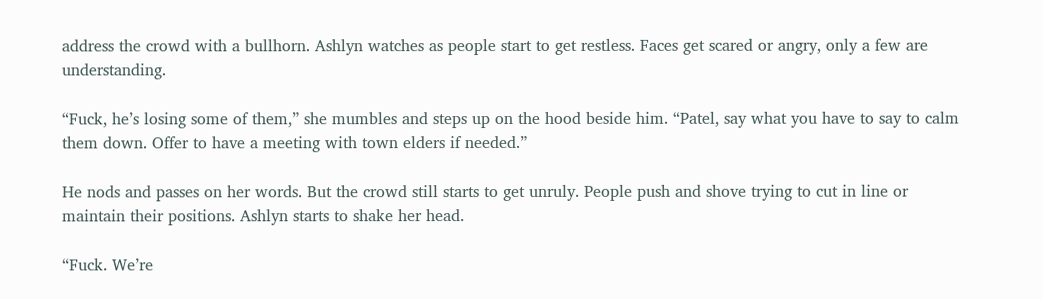address the crowd with a bullhorn. Ashlyn watches as people start to get restless. Faces get scared or angry, only a few are understanding.

“Fuck, he’s losing some of them,” she mumbles and steps up on the hood beside him. “Patel, say what you have to say to calm them down. Offer to have a meeting with town elders if needed.”

He nods and passes on her words. But the crowd still starts to get unruly. People push and shove trying to cut in line or maintain their positions. Ashlyn starts to shake her head.

“Fuck. We’re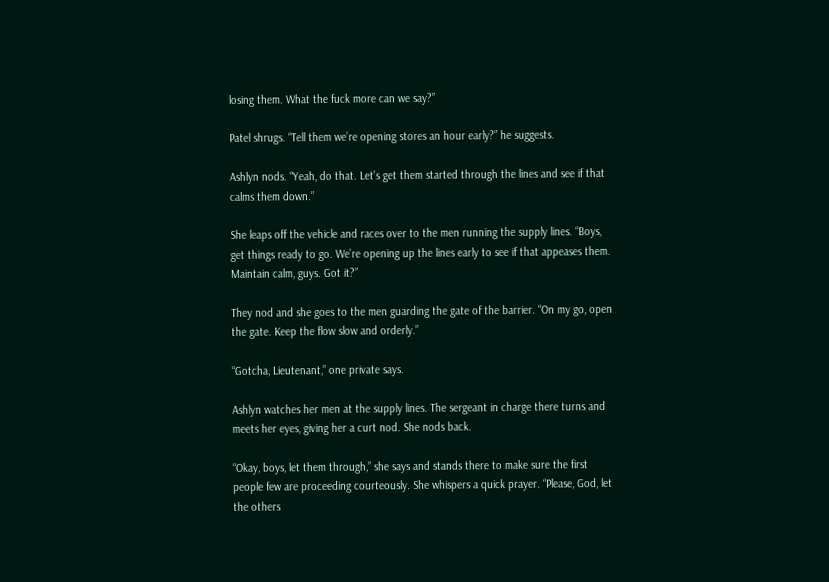losing them. What the fuck more can we say?”

Patel shrugs. “Tell them we’re opening stores an hour early?” he suggests.

Ashlyn nods. “Yeah, do that. Let’s get them started through the lines and see if that calms them down.”

She leaps off the vehicle and races over to the men running the supply lines. “Boys, get things ready to go. We’re opening up the lines early to see if that appeases them. Maintain calm, guys. Got it?”

They nod and she goes to the men guarding the gate of the barrier. “On my go, open the gate. Keep the flow slow and orderly.”

“Gotcha, Lieutenant,” one private says.

Ashlyn watches her men at the supply lines. The sergeant in charge there turns and meets her eyes, giving her a curt nod. She nods back.

“Okay, boys, let them through,” she says and stands there to make sure the first people few are proceeding courteously. She whispers a quick prayer. “Please, God, let the others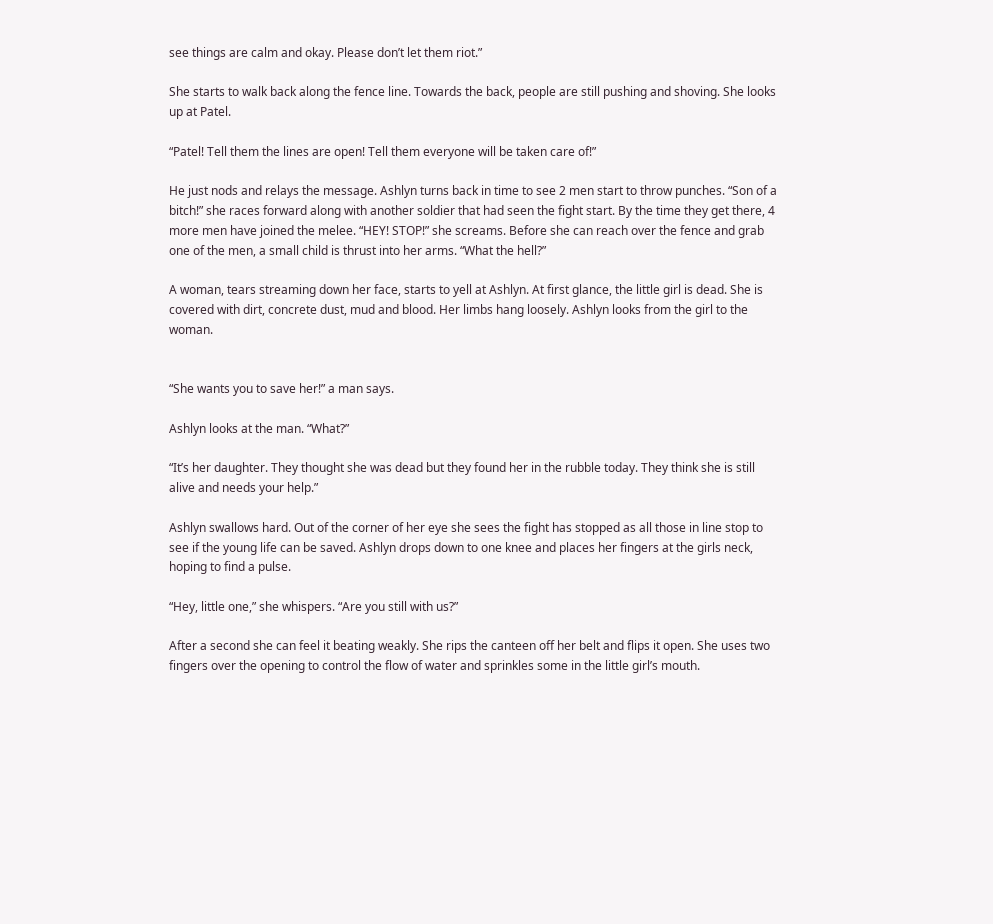see things are calm and okay. Please don’t let them riot.”

She starts to walk back along the fence line. Towards the back, people are still pushing and shoving. She looks up at Patel.

“Patel! Tell them the lines are open! Tell them everyone will be taken care of!”

He just nods and relays the message. Ashlyn turns back in time to see 2 men start to throw punches. “Son of a bitch!” she races forward along with another soldier that had seen the fight start. By the time they get there, 4 more men have joined the melee. “HEY! STOP!” she screams. Before she can reach over the fence and grab one of the men, a small child is thrust into her arms. “What the hell?”

A woman, tears streaming down her face, starts to yell at Ashlyn. At first glance, the little girl is dead. She is covered with dirt, concrete dust, mud and blood. Her limbs hang loosely. Ashlyn looks from the girl to the woman.


“She wants you to save her!” a man says.

Ashlyn looks at the man. “What?”

“It’s her daughter. They thought she was dead but they found her in the rubble today. They think she is still alive and needs your help.”

Ashlyn swallows hard. Out of the corner of her eye she sees the fight has stopped as all those in line stop to see if the young life can be saved. Ashlyn drops down to one knee and places her fingers at the girls neck, hoping to find a pulse.

“Hey, little one,” she whispers. “Are you still with us?”

After a second she can feel it beating weakly. She rips the canteen off her belt and flips it open. She uses two fingers over the opening to control the flow of water and sprinkles some in the little girl’s mouth.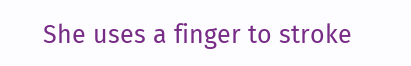She uses a finger to stroke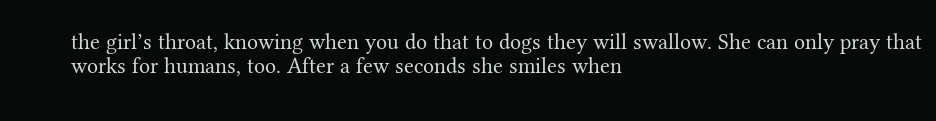the girl’s throat, knowing when you do that to dogs they will swallow. She can only pray that works for humans, too. After a few seconds she smiles when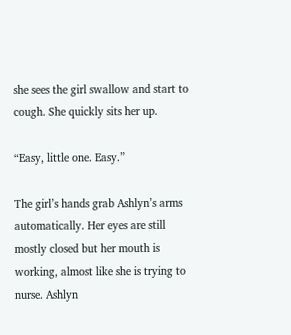she sees the girl swallow and start to cough. She quickly sits her up.

“Easy, little one. Easy.”

The girl’s hands grab Ashlyn’s arms automatically. Her eyes are still mostly closed but her mouth is working, almost like she is trying to nurse. Ashlyn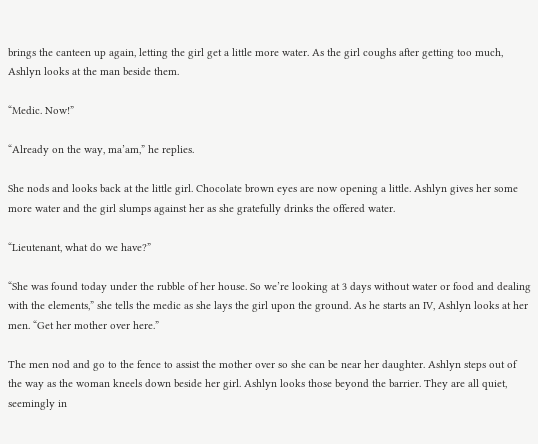brings the canteen up again, letting the girl get a little more water. As the girl coughs after getting too much, Ashlyn looks at the man beside them.

“Medic. Now!”

“Already on the way, ma’am,” he replies.

She nods and looks back at the little girl. Chocolate brown eyes are now opening a little. Ashlyn gives her some more water and the girl slumps against her as she gratefully drinks the offered water.

“Lieutenant, what do we have?”

“She was found today under the rubble of her house. So we’re looking at 3 days without water or food and dealing with the elements,” she tells the medic as she lays the girl upon the ground. As he starts an IV, Ashlyn looks at her men. “Get her mother over here.”

The men nod and go to the fence to assist the mother over so she can be near her daughter. Ashlyn steps out of the way as the woman kneels down beside her girl. Ashlyn looks those beyond the barrier. They are all quiet, seemingly in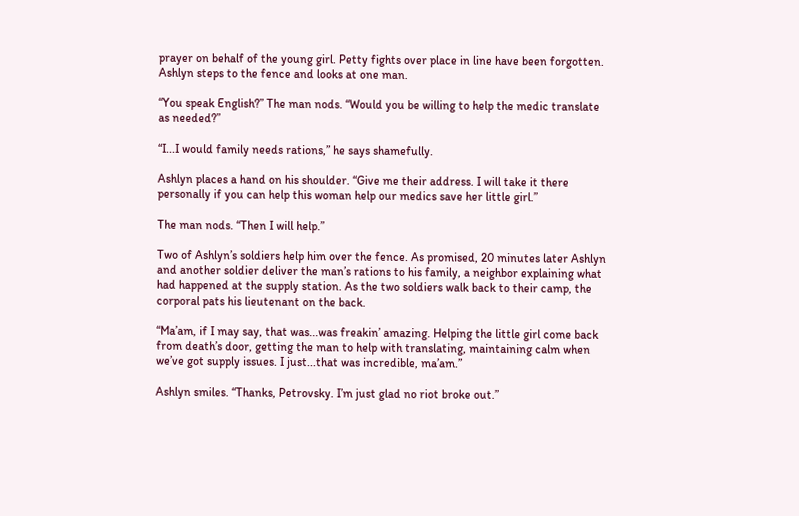prayer on behalf of the young girl. Petty fights over place in line have been forgotten. Ashlyn steps to the fence and looks at one man.

“You speak English?” The man nods. “Would you be willing to help the medic translate as needed?”

“I...I would family needs rations,” he says shamefully.

Ashlyn places a hand on his shoulder. “Give me their address. I will take it there personally if you can help this woman help our medics save her little girl.”

The man nods. “Then I will help.”

Two of Ashlyn’s soldiers help him over the fence. As promised, 20 minutes later Ashlyn and another soldier deliver the man’s rations to his family, a neighbor explaining what had happened at the supply station. As the two soldiers walk back to their camp, the corporal pats his lieutenant on the back.

“Ma’am, if I may say, that was...was freakin’ amazing. Helping the little girl come back from death’s door, getting the man to help with translating, maintaining calm when we’ve got supply issues. I just...that was incredible, ma’am.”

Ashlyn smiles. “Thanks, Petrovsky. I’m just glad no riot broke out.”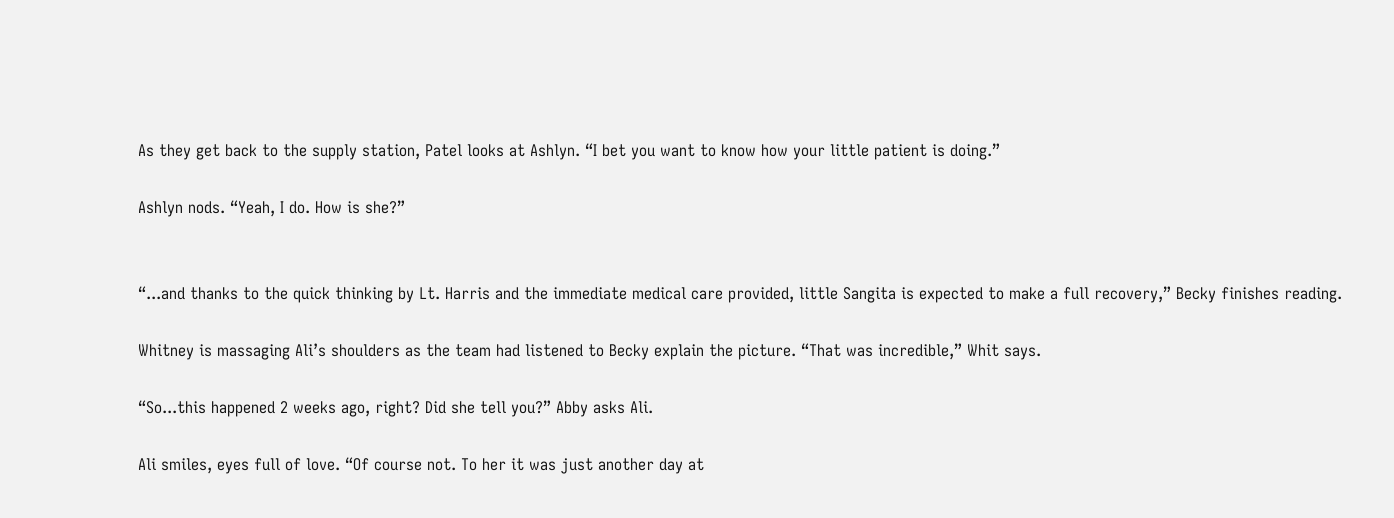As they get back to the supply station, Patel looks at Ashlyn. “I bet you want to know how your little patient is doing.”

Ashlyn nods. “Yeah, I do. How is she?”


“...and thanks to the quick thinking by Lt. Harris and the immediate medical care provided, little Sangita is expected to make a full recovery,” Becky finishes reading.

Whitney is massaging Ali’s shoulders as the team had listened to Becky explain the picture. “That was incredible,” Whit says.

“So...this happened 2 weeks ago, right? Did she tell you?” Abby asks Ali.

Ali smiles, eyes full of love. “Of course not. To her it was just another day at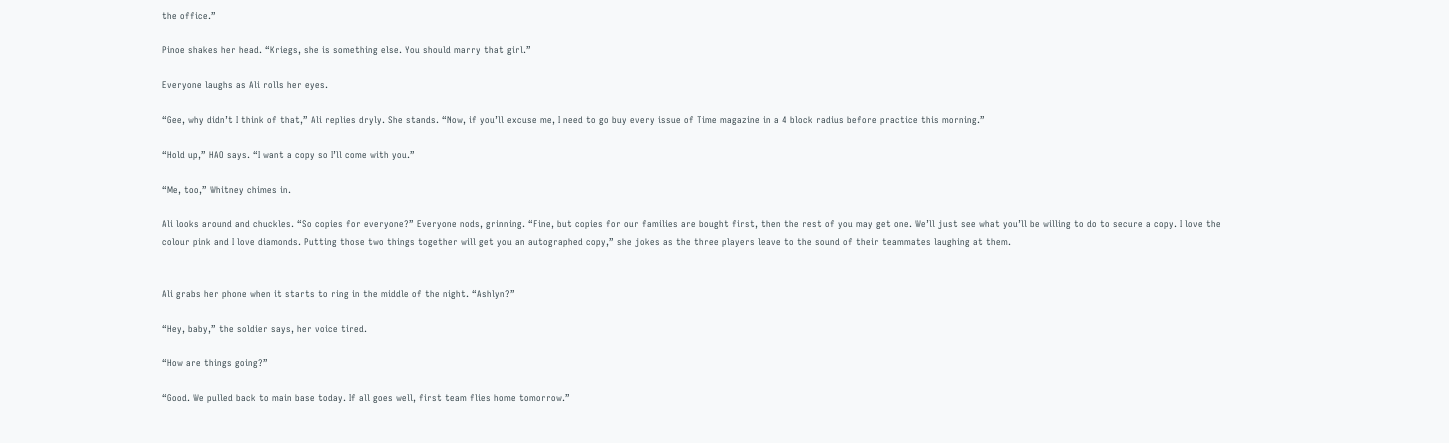the office.”

Pinoe shakes her head. “Kriegs, she is something else. You should marry that girl.”

Everyone laughs as Ali rolls her eyes.

“Gee, why didn’t I think of that,” Ali replies dryly. She stands. “Now, if you’ll excuse me, I need to go buy every issue of Time magazine in a 4 block radius before practice this morning.”

“Hold up,” HAO says. “I want a copy so I’ll come with you.”

“Me, too,” Whitney chimes in.

Ali looks around and chuckles. “So copies for everyone?” Everyone nods, grinning. “Fine, but copies for our families are bought first, then the rest of you may get one. We’ll just see what you’ll be willing to do to secure a copy. I love the colour pink and I love diamonds. Putting those two things together will get you an autographed copy,” she jokes as the three players leave to the sound of their teammates laughing at them.


Ali grabs her phone when it starts to ring in the middle of the night. “Ashlyn?”

“Hey, baby,” the soldier says, her voice tired.

“How are things going?”

“Good. We pulled back to main base today. If all goes well, first team flies home tomorrow.”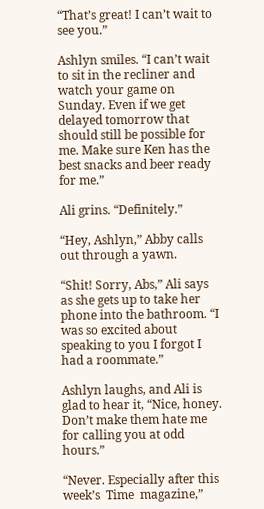“That’s great! I can’t wait to see you.”

Ashlyn smiles. “I can’t wait to sit in the recliner and watch your game on Sunday. Even if we get delayed tomorrow that should still be possible for me. Make sure Ken has the best snacks and beer ready for me.”

Ali grins. “Definitely.”

“Hey, Ashlyn,” Abby calls out through a yawn.

“Shit! Sorry, Abs,” Ali says as she gets up to take her phone into the bathroom. “I was so excited about speaking to you I forgot I had a roommate.”

Ashlyn laughs, and Ali is glad to hear it, “Nice, honey. Don’t make them hate me for calling you at odd hours.”

“Never. Especially after this week’s  Time  magazine,”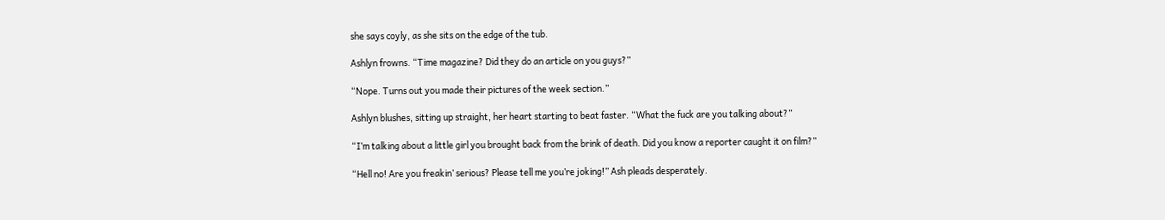she says coyly, as she sits on the edge of the tub.

Ashlyn frowns. “Time magazine? Did they do an article on you guys?”

“Nope. Turns out you made their pictures of the week section.”

Ashlyn blushes, sitting up straight, her heart starting to beat faster. “What the fuck are you talking about?”

“I’m talking about a little girl you brought back from the brink of death. Did you know a reporter caught it on film?”

“Hell no! Are you freakin’ serious? Please tell me you’re joking!” Ash pleads desperately.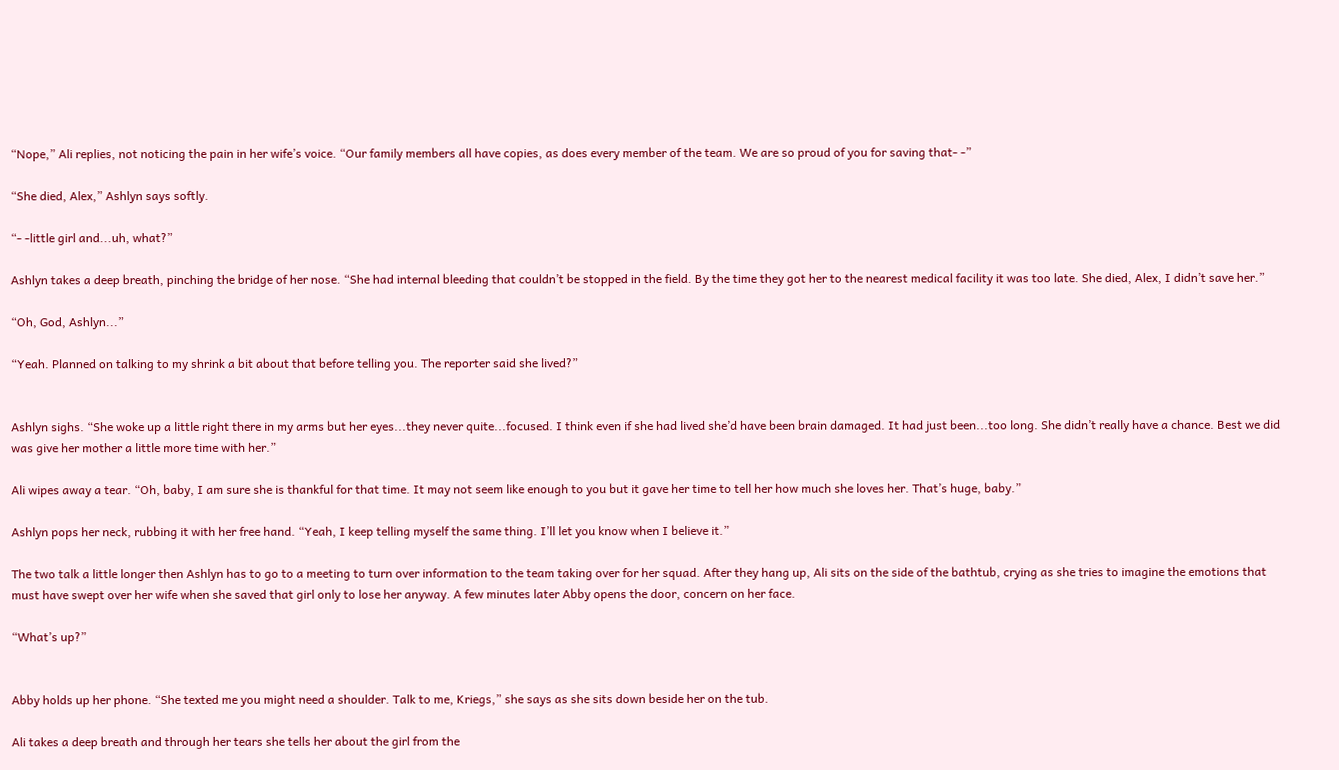“Nope,” Ali replies, not noticing the pain in her wife’s voice. “Our family members all have copies, as does every member of the team. We are so proud of you for saving that- -”

“She died, Alex,” Ashlyn says softly.

“- -little girl and...uh, what?”

Ashlyn takes a deep breath, pinching the bridge of her nose. “She had internal bleeding that couldn’t be stopped in the field. By the time they got her to the nearest medical facility it was too late. She died, Alex, I didn’t save her.”

“Oh, God, Ashlyn...”

“Yeah. Planned on talking to my shrink a bit about that before telling you. The reporter said she lived?”


Ashlyn sighs. “She woke up a little right there in my arms but her eyes...they never quite...focused. I think even if she had lived she’d have been brain damaged. It had just been...too long. She didn’t really have a chance. Best we did was give her mother a little more time with her.”

Ali wipes away a tear. “Oh, baby, I am sure she is thankful for that time. It may not seem like enough to you but it gave her time to tell her how much she loves her. That’s huge, baby.”

Ashlyn pops her neck, rubbing it with her free hand. “Yeah, I keep telling myself the same thing. I’ll let you know when I believe it.”

The two talk a little longer then Ashlyn has to go to a meeting to turn over information to the team taking over for her squad. After they hang up, Ali sits on the side of the bathtub, crying as she tries to imagine the emotions that must have swept over her wife when she saved that girl only to lose her anyway. A few minutes later Abby opens the door, concern on her face.

“What’s up?”


Abby holds up her phone. “She texted me you might need a shoulder. Talk to me, Kriegs,” she says as she sits down beside her on the tub.

Ali takes a deep breath and through her tears she tells her about the girl from the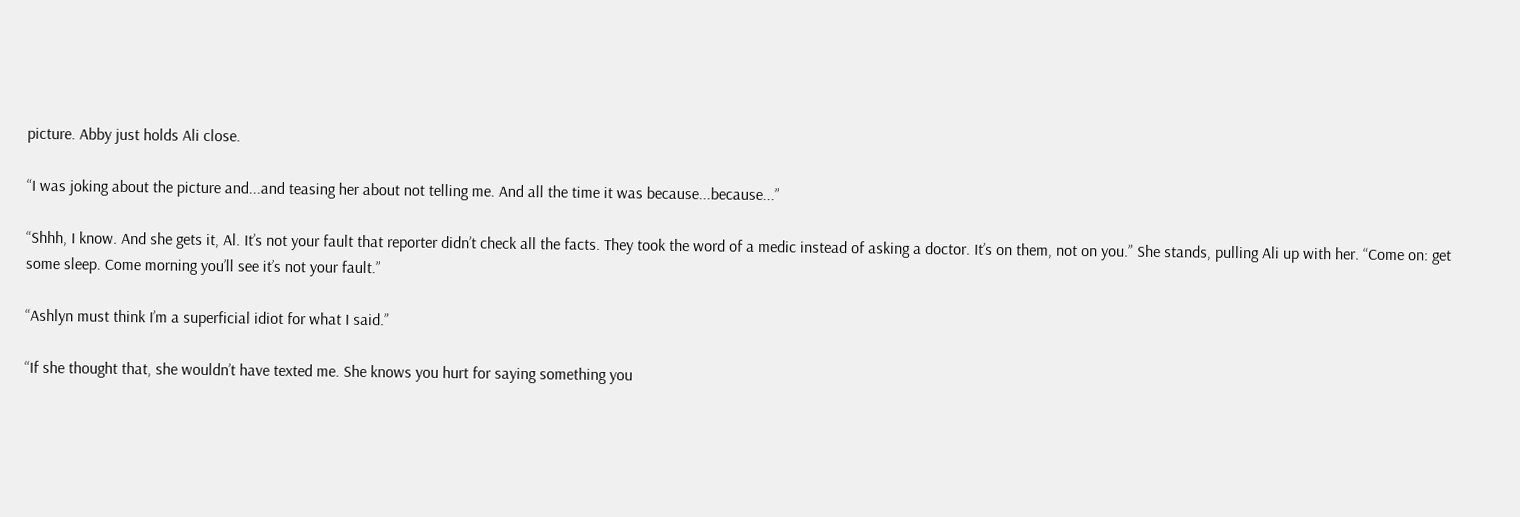picture. Abby just holds Ali close.

“I was joking about the picture and...and teasing her about not telling me. And all the time it was because...because...”

“Shhh, I know. And she gets it, Al. It’s not your fault that reporter didn’t check all the facts. They took the word of a medic instead of asking a doctor. It’s on them, not on you.” She stands, pulling Ali up with her. “Come on: get some sleep. Come morning you’ll see it’s not your fault.”

“Ashlyn must think I’m a superficial idiot for what I said.”

“If she thought that, she wouldn’t have texted me. She knows you hurt for saying something you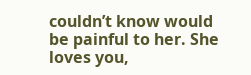couldn’t know would be painful to her. She loves you,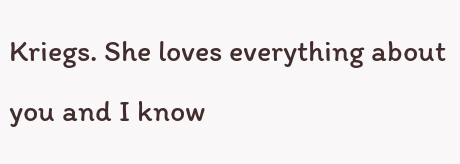Kriegs. She loves everything about you and I know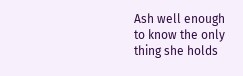Ash well enough to know the only thing she holds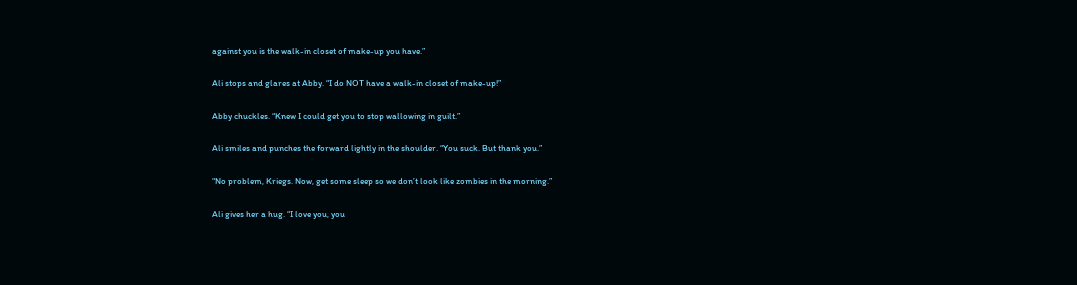against you is the walk-in closet of make-up you have.”

Ali stops and glares at Abby. “I do NOT have a walk-in closet of make-up!”

Abby chuckles. “Knew I could get you to stop wallowing in guilt.”

Ali smiles and punches the forward lightly in the shoulder. “You suck. But thank you.”

“No problem, Kriegs. Now, get some sleep so we don’t look like zombies in the morning.”

Ali gives her a hug. “I love you, you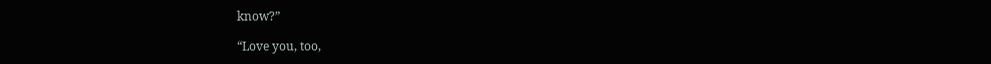know?”

“Love you, too,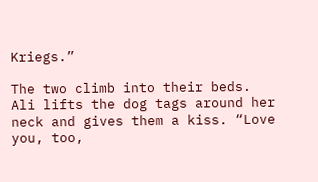Kriegs.”

The two climb into their beds. Ali lifts the dog tags around her neck and gives them a kiss. “Love you, too,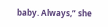baby. Always,” she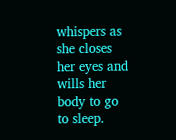whispers as she closes her eyes and wills her body to go to sleep.